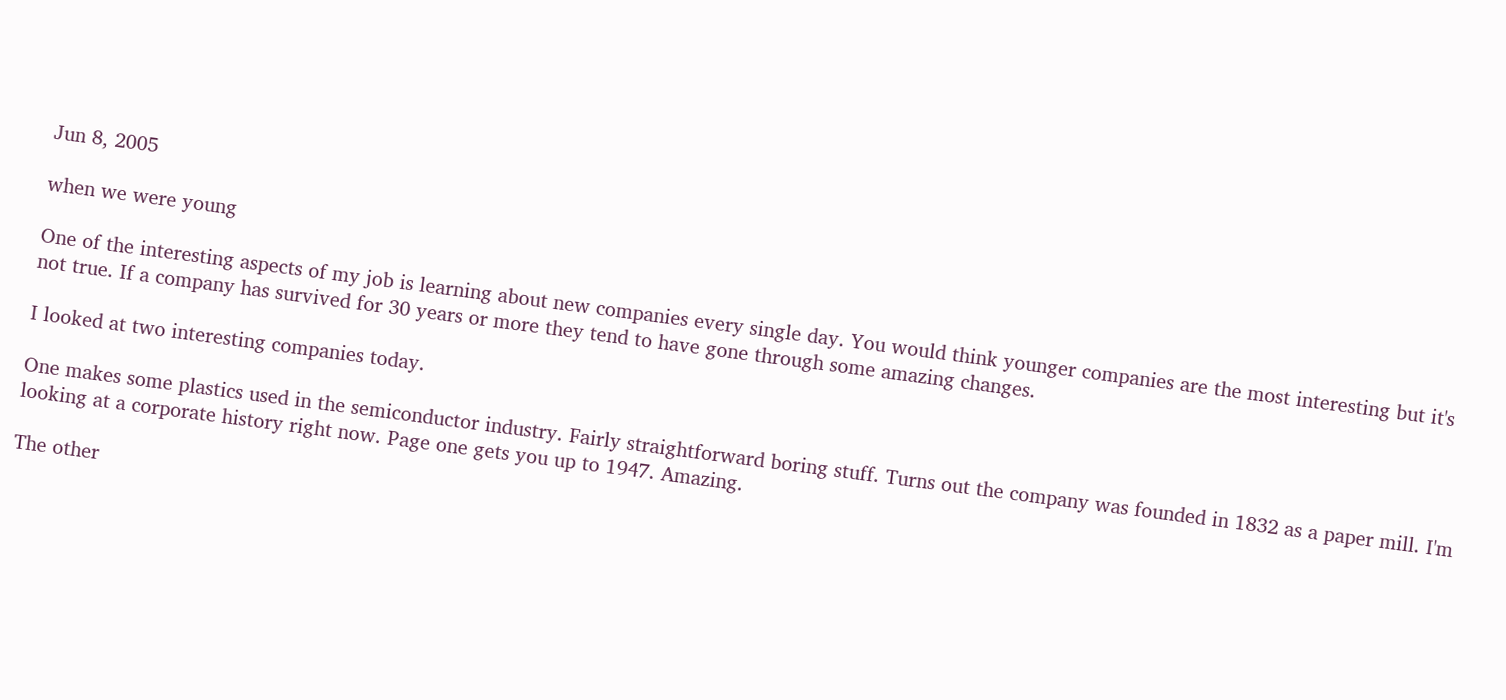Jun 8, 2005

when we were young

One of the interesting aspects of my job is learning about new companies every single day. You would think younger companies are the most interesting but it's not true. If a company has survived for 30 years or more they tend to have gone through some amazing changes.

I looked at two interesting companies today.

One makes some plastics used in the semiconductor industry. Fairly straightforward boring stuff. Turns out the company was founded in 1832 as a paper mill. I'm looking at a corporate history right now. Page one gets you up to 1947. Amazing.

The other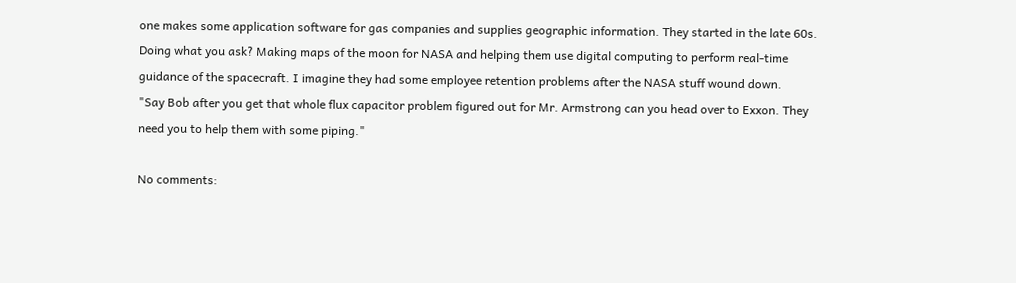one makes some application software for gas companies and supplies geographic information. They started in the late 60s. Doing what you ask? Making maps of the moon for NASA and helping them use digital computing to perform real-time guidance of the spacecraft. I imagine they had some employee retention problems after the NASA stuff wound down.
"Say Bob after you get that whole flux capacitor problem figured out for Mr. Armstrong can you head over to Exxon. They need you to help them with some piping."

No comments: